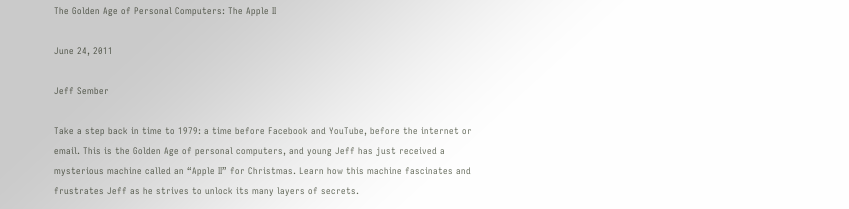The Golden Age of Personal Computers: The Apple II

June 24, 2011

Jeff Sember

Take a step back in time to 1979: a time before Facebook and YouTube, before the internet or email. This is the Golden Age of personal computers, and young Jeff has just received a mysterious machine called an “Apple II” for Christmas. Learn how this machine fascinates and frustrates Jeff as he strives to unlock its many layers of secrets.